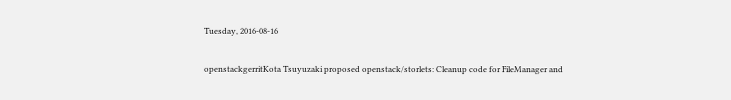Tuesday, 2016-08-16

openstackgerritKota Tsuyuzaki proposed openstack/storlets: Cleanup code for FileManager and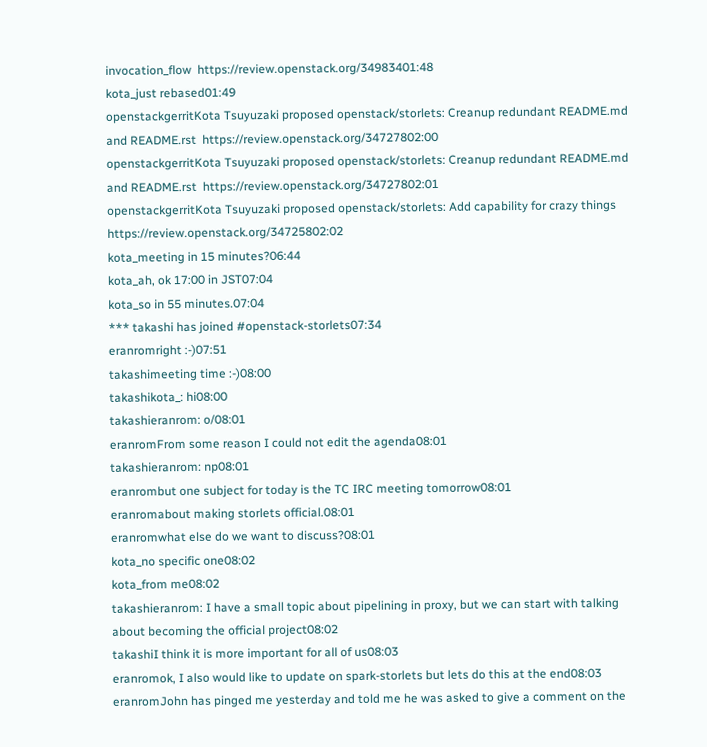invocation_flow  https://review.openstack.org/34983401:48
kota_just rebased01:49
openstackgerritKota Tsuyuzaki proposed openstack/storlets: Creanup redundant README.md and README.rst  https://review.openstack.org/34727802:00
openstackgerritKota Tsuyuzaki proposed openstack/storlets: Creanup redundant README.md and README.rst  https://review.openstack.org/34727802:01
openstackgerritKota Tsuyuzaki proposed openstack/storlets: Add capability for crazy things  https://review.openstack.org/34725802:02
kota_meeting in 15 minutes?06:44
kota_ah, ok 17:00 in JST07:04
kota_so in 55 minutes.07:04
*** takashi has joined #openstack-storlets07:34
eranromright :-)07:51
takashimeeting time :-)08:00
takashikota_: hi08:00
takashieranrom: o/08:01
eranromFrom some reason I could not edit the agenda08:01
takashieranrom: np08:01
eranrombut one subject for today is the TC IRC meeting tomorrow08:01
eranromabout making storlets official.08:01
eranromwhat else do we want to discuss?08:01
kota_no specific one08:02
kota_from me08:02
takashieranrom: I have a small topic about pipelining in proxy, but we can start with talking about becoming the official project08:02
takashiI think it is more important for all of us08:03
eranromok, I also would like to update on spark-storlets but lets do this at the end08:03
eranromJohn has pinged me yesterday and told me he was asked to give a comment on the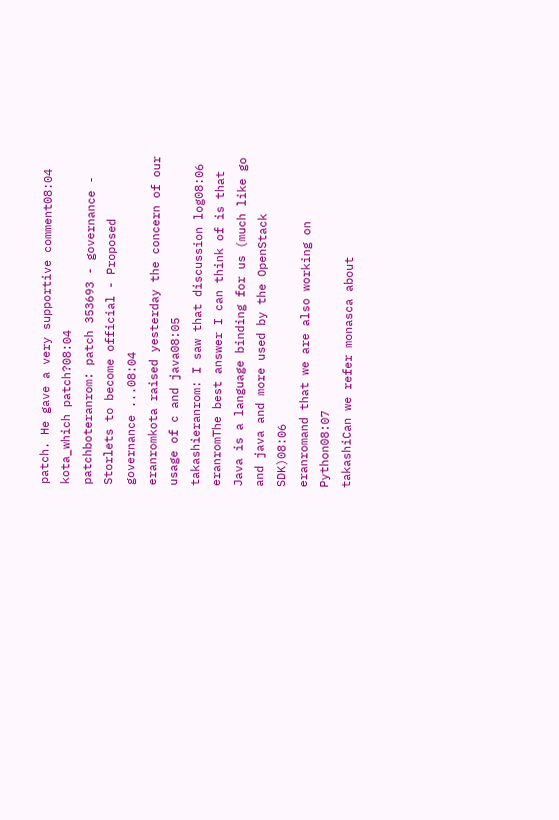patch. He gave a very supportive comment08:04
kota_which patch?08:04
patchboteranrom: patch 353693 - governance - Storlets to become official - Proposed governance ...08:04
eranromkota raised yesterday the concern of our usage of c and java08:05
takashieranrom: I saw that discussion log08:06
eranromThe best answer I can think of is that Java is a language binding for us (much like go and java and more used by the OpenStack SDK)08:06
eranromand that we are also working on Python08:07
takashiCan we refer monasca about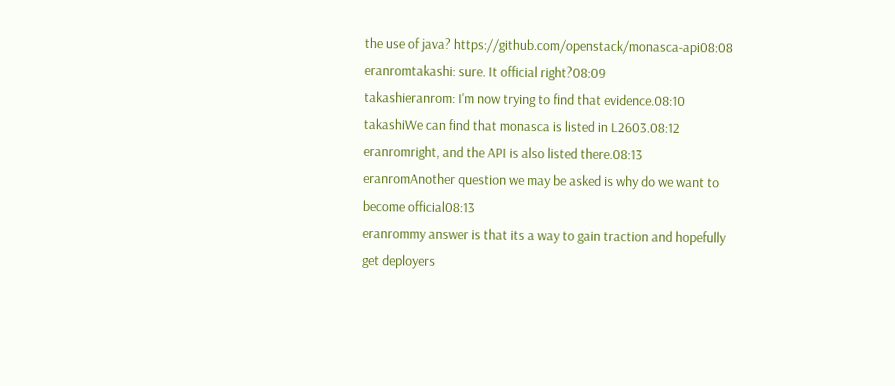the use of java? https://github.com/openstack/monasca-api08:08
eranromtakashi: sure. It official right?08:09
takashieranrom: I'm now trying to find that evidence.08:10
takashiWe can find that monasca is listed in L2603.08:12
eranromright, and the API is also listed there.08:13
eranromAnother question we may be asked is why do we want to become official08:13
eranrommy answer is that its a way to gain traction and hopefully get deployers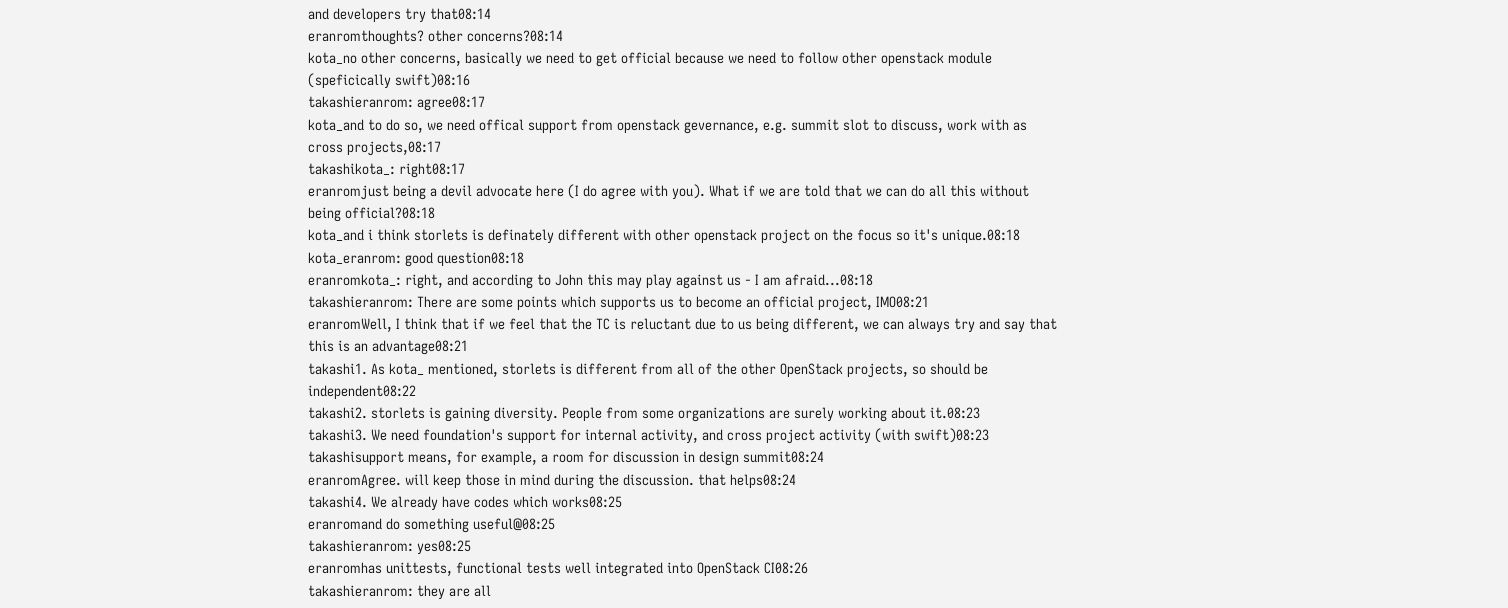and developers try that08:14
eranromthoughts? other concerns?08:14
kota_no other concerns, basically we need to get official because we need to follow other openstack module (speficically swift)08:16
takashieranrom: agree08:17
kota_and to do so, we need offical support from openstack gevernance, e.g. summit slot to discuss, work with as cross projects,08:17
takashikota_: right08:17
eranromjust being a devil advocate here (I do agree with you). What if we are told that we can do all this without being official?08:18
kota_and i think storlets is definately different with other openstack project on the focus so it's unique.08:18
kota_eranrom: good question08:18
eranromkota_: right, and according to John this may play against us - I am afraid...08:18
takashieranrom: There are some points which supports us to become an official project, IMO08:21
eranromWell, I think that if we feel that the TC is reluctant due to us being different, we can always try and say that this is an advantage08:21
takashi1. As kota_ mentioned, storlets is different from all of the other OpenStack projects, so should be independent08:22
takashi2. storlets is gaining diversity. People from some organizations are surely working about it.08:23
takashi3. We need foundation's support for internal activity, and cross project activity (with swift)08:23
takashisupport means, for example, a room for discussion in design summit08:24
eranromAgree. will keep those in mind during the discussion. that helps08:24
takashi4. We already have codes which works08:25
eranromand do something useful@08:25
takashieranrom: yes08:25
eranromhas unittests, functional tests well integrated into OpenStack CI08:26
takashieranrom: they are all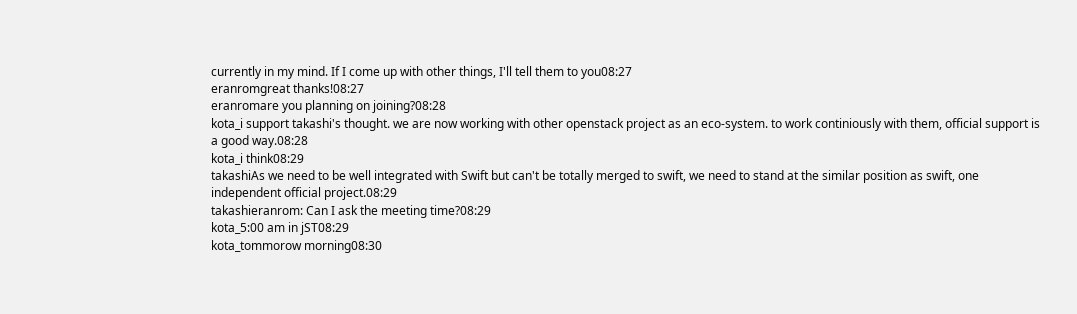currently in my mind. If I come up with other things, I'll tell them to you08:27
eranromgreat thanks!08:27
eranromare you planning on joining?08:28
kota_i support takashi's thought. we are now working with other openstack project as an eco-system. to work continiously with them, official support is a good way.08:28
kota_i think08:29
takashiAs we need to be well integrated with Swift but can't be totally merged to swift, we need to stand at the similar position as swift, one independent official project.08:29
takashieranrom: Can I ask the meeting time?08:29
kota_5:00 am in jST08:29
kota_tommorow morning08:30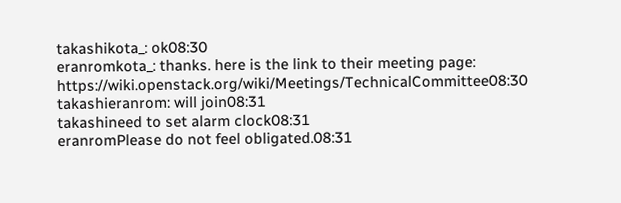takashikota_: ok08:30
eranromkota_: thanks. here is the link to their meeting page: https://wiki.openstack.org/wiki/Meetings/TechnicalCommittee08:30
takashieranrom: will join08:31
takashineed to set alarm clock08:31
eranromPlease do not feel obligated.08:31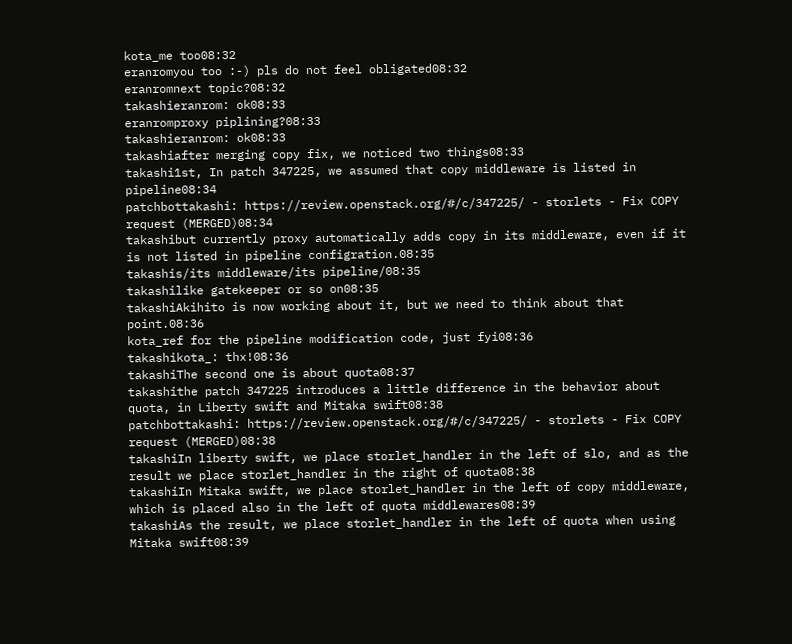kota_me too08:32
eranromyou too :-) pls do not feel obligated08:32
eranromnext topic?08:32
takashieranrom: ok08:33
eranromproxy piplining?08:33
takashieranrom: ok08:33
takashiafter merging copy fix, we noticed two things08:33
takashi1st, In patch 347225, we assumed that copy middleware is listed in pipeline08:34
patchbottakashi: https://review.openstack.org/#/c/347225/ - storlets - Fix COPY request (MERGED)08:34
takashibut currently proxy automatically adds copy in its middleware, even if it is not listed in pipeline configration.08:35
takashis/its middleware/its pipeline/08:35
takashilike gatekeeper or so on08:35
takashiAkihito is now working about it, but we need to think about that point.08:36
kota_ref for the pipeline modification code, just fyi08:36
takashikota_: thx!08:36
takashiThe second one is about quota08:37
takashithe patch 347225 introduces a little difference in the behavior about quota, in Liberty swift and Mitaka swift08:38
patchbottakashi: https://review.openstack.org/#/c/347225/ - storlets - Fix COPY request (MERGED)08:38
takashiIn liberty swift, we place storlet_handler in the left of slo, and as the result we place storlet_handler in the right of quota08:38
takashiIn Mitaka swift, we place storlet_handler in the left of copy middleware, which is placed also in the left of quota middlewares08:39
takashiAs the result, we place storlet_handler in the left of quota when using Mitaka swift08:39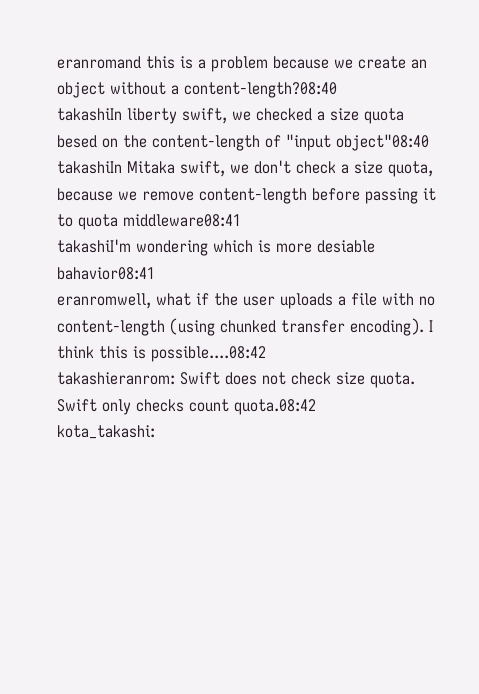eranromand this is a problem because we create an object without a content-length?08:40
takashiIn liberty swift, we checked a size quota besed on the content-length of "input object"08:40
takashiIn Mitaka swift, we don't check a size quota, because we remove content-length before passing it to quota middleware08:41
takashiI'm wondering which is more desiable bahavior08:41
eranromwell, what if the user uploads a file with no content-length (using chunked transfer encoding). I think this is possible....08:42
takashieranrom: Swift does not check size quota. Swift only checks count quota.08:42
kota_takashi: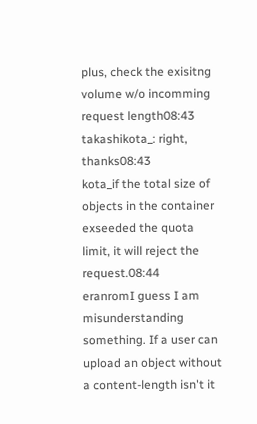plus, check the exisitng volume w/o incomming request length08:43
takashikota_: right, thanks08:43
kota_if the total size of objects in the container exseeded the quota limit, it will reject the request.08:44
eranromI guess I am misunderstanding something. If a user can upload an object without a content-length isn't it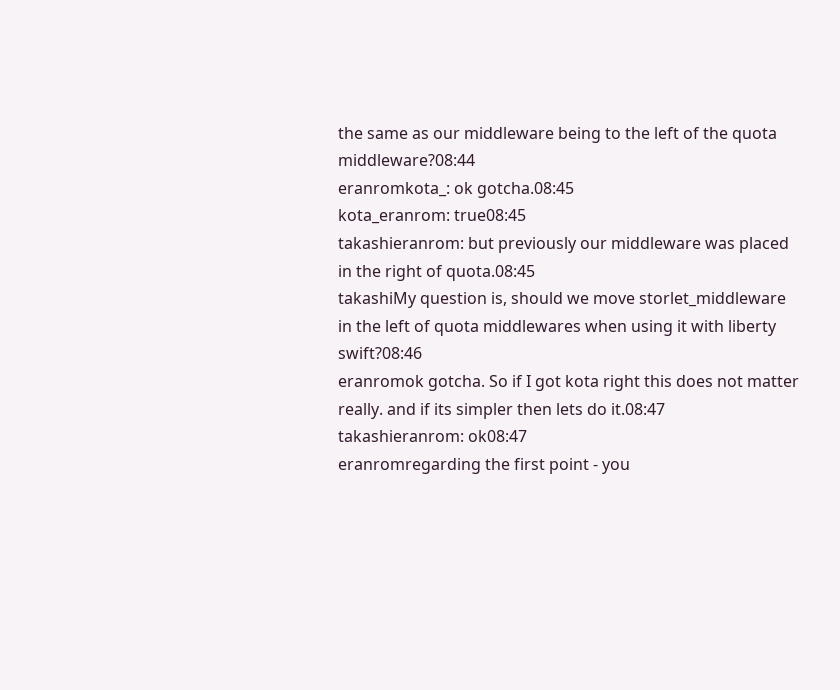the same as our middleware being to the left of the quota middleware?08:44
eranromkota_: ok gotcha.08:45
kota_eranrom: true08:45
takashieranrom: but previously our middleware was placed in the right of quota.08:45
takashiMy question is, should we move storlet_middleware in the left of quota middlewares when using it with liberty swift?08:46
eranromok gotcha. So if I got kota right this does not matter really. and if its simpler then lets do it.08:47
takashieranrom: ok08:47
eranromregarding the first point - you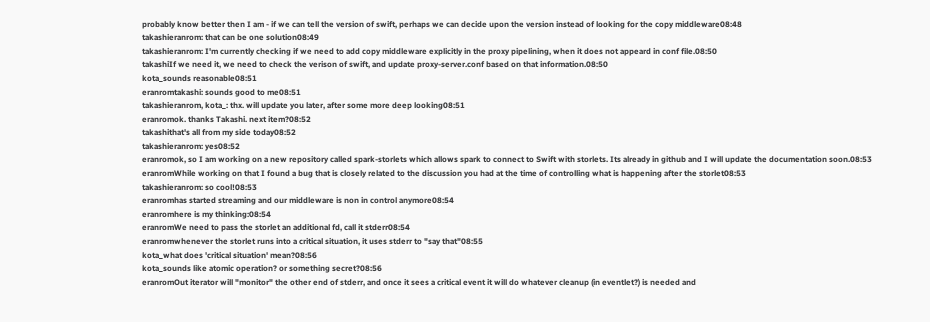probably know better then I am - if we can tell the version of swift, perhaps we can decide upon the version instead of looking for the copy middleware08:48
takashieranrom: that can be one solution08:49
takashieranrom: I'm currently checking if we need to add copy middleware explicitly in the proxy pipelining, when it does not appeard in conf file.08:50
takashiIf we need it, we need to check the verison of swift, and update proxy-server.conf based on that information.08:50
kota_sounds reasonable08:51
eranromtakashi: sounds good to me08:51
takashieranrom, kota_: thx. will update you later, after some more deep looking08:51
eranromok. thanks Takashi. next item?08:52
takashithat's all from my side today08:52
takashieranrom: yes08:52
eranromok, so I am working on a new repository called spark-storlets which allows spark to connect to Swift with storlets. Its already in github and I will update the documentation soon.08:53
eranromWhile working on that I found a bug that is closely related to the discussion you had at the time of controlling what is happening after the storlet08:53
takashieranrom: so cool!08:53
eranromhas started streaming and our middleware is non in control anymore08:54
eranromhere is my thinking:08:54
eranromWe need to pass the storlet an additional fd, call it stderr08:54
eranromwhenever the storlet runs into a critical situation, it uses stderr to "say that"08:55
kota_what does 'critical situation' mean?08:56
kota_sounds like atomic operation? or something secret?08:56
eranromOut iterator will "monitor" the other end of stderr, and once it sees a critical event it will do whatever cleanup (in eventlet?) is needed and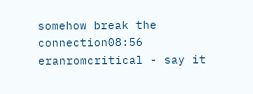somehow break the connection08:56
eranromcritical - say it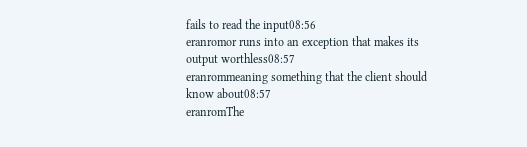fails to read the input08:56
eranromor runs into an exception that makes its output worthless08:57
eranrommeaning something that the client should know about08:57
eranromThe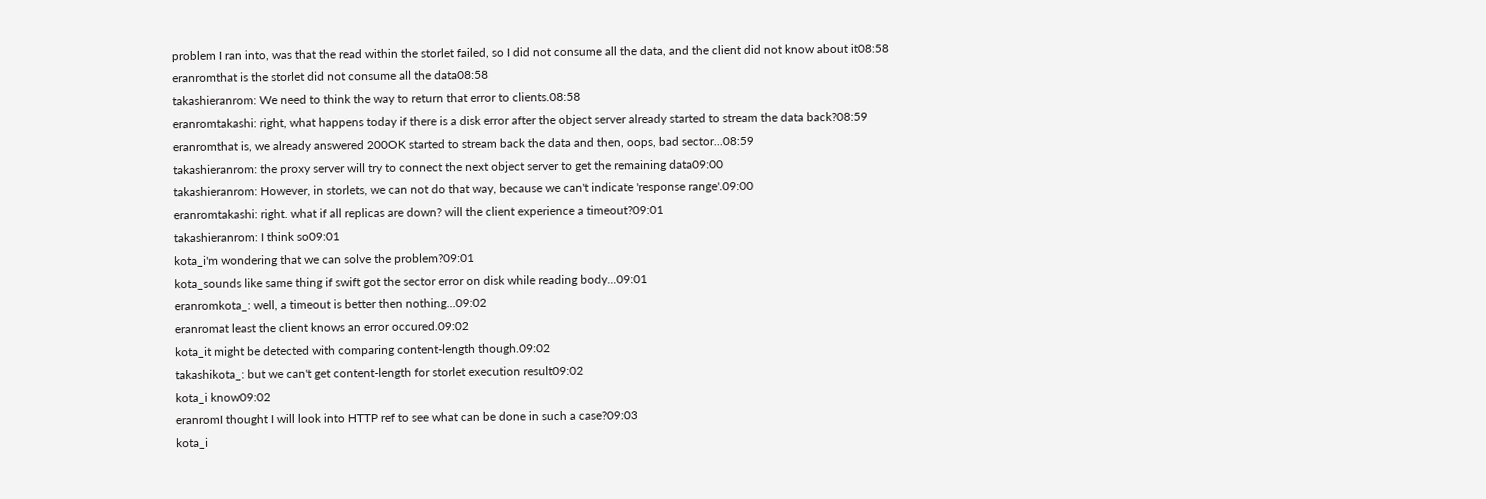problem I ran into, was that the read within the storlet failed, so I did not consume all the data, and the client did not know about it08:58
eranromthat is the storlet did not consume all the data08:58
takashieranrom: We need to think the way to return that error to clients.08:58
eranromtakashi: right, what happens today if there is a disk error after the object server already started to stream the data back?08:59
eranromthat is, we already answered 200OK started to stream back the data and then, oops, bad sector...08:59
takashieranrom: the proxy server will try to connect the next object server to get the remaining data09:00
takashieranrom: However, in storlets, we can not do that way, because we can't indicate 'response range'.09:00
eranromtakashi: right. what if all replicas are down? will the client experience a timeout?09:01
takashieranrom: I think so09:01
kota_i'm wondering that we can solve the problem?09:01
kota_sounds like same thing if swift got the sector error on disk while reading body...09:01
eranromkota_: well, a timeout is better then nothing...09:02
eranromat least the client knows an error occured.09:02
kota_it might be detected with comparing content-length though.09:02
takashikota_: but we can't get content-length for storlet execution result09:02
kota_i know09:02
eranromI thought I will look into HTTP ref to see what can be done in such a case?09:03
kota_i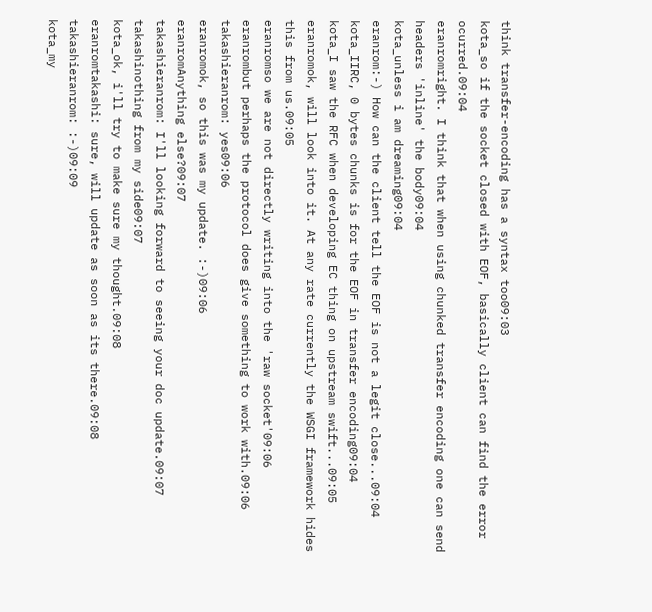think transfer-encoding has a syntax too09:03
kota_so if the socket closed with EOF, basically client can find the error ocurred.09:04
eranromright. I think that when using chunked transfer encoding one can send headers 'inline' the body09:04
kota_unless i am dreaming09:04
eranrom:-) How can the client tell the EOF is not a legit close...09:04
kota_IIRC, 0 bytes chunks is for the EOF in transfer encoding09:04
kota_I saw the RFC when developing EC thing on upstream swift...09:05
eranromok, will look into it. At any rate currently the WSGI framework hides this from us.09:05
eranromso we are not directly writing into the 'raw socket'09:06
eranrombut perhaps the protocol does give something to work with.09:06
takashieranrom: yes09:06
eranromok, so this was my update. :-)09:06
eranromAnything else?09:07
takashieranrom: I'll looking forward to seeing your doc update.09:07
takashinothing from my side09:07
kota_ok, i'll try to make sure my thought.09:08
eranromtakashi: sure, will update as soon as its there.09:08
takashieranrom: :-)09:09
kota_my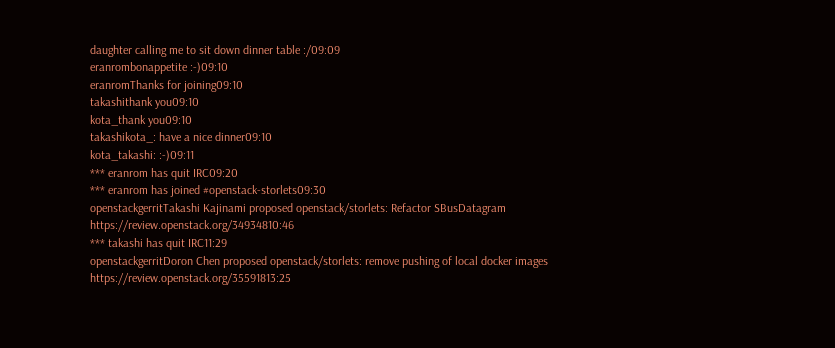daughter calling me to sit down dinner table :/09:09
eranrombonappetite :-)09:10
eranromThanks for joining09:10
takashithank you09:10
kota_thank you09:10
takashikota_: have a nice dinner09:10
kota_takashi: :-)09:11
*** eranrom has quit IRC09:20
*** eranrom has joined #openstack-storlets09:30
openstackgerritTakashi Kajinami proposed openstack/storlets: Refactor SBusDatagram  https://review.openstack.org/34934810:46
*** takashi has quit IRC11:29
openstackgerritDoron Chen proposed openstack/storlets: remove pushing of local docker images  https://review.openstack.org/35591813:25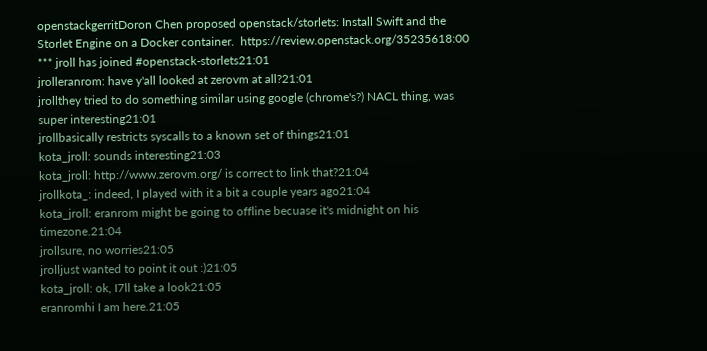openstackgerritDoron Chen proposed openstack/storlets: Install Swift and the Storlet Engine on a Docker container.  https://review.openstack.org/35235618:00
*** jroll has joined #openstack-storlets21:01
jrolleranrom: have y'all looked at zerovm at all?21:01
jrollthey tried to do something similar using google (chrome's?) NACL thing, was super interesting21:01
jrollbasically restricts syscalls to a known set of things21:01
kota_jroll: sounds interesting21:03
kota_jroll: http://www.zerovm.org/ is correct to link that?21:04
jrollkota_: indeed, I played with it a bit a couple years ago21:04
kota_jroll: eranrom might be going to offline becuase it's midnight on his timezone.21:04
jrollsure, no worries21:05
jrolljust wanted to point it out :)21:05
kota_jroll: ok, I7ll take a look21:05
eranromhi I am here.21:05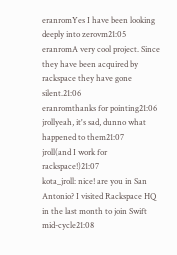eranromYes I have been looking deeply into zerovm21:05
eranromA very cool project. Since they have been acquired by rackspace they have gone silent.21:06
eranromthanks for pointing21:06
jrollyeah, it's sad, dunno what happened to them21:07
jroll(and I work for rackspace!)21:07
kota_jroll: nice! are you in San Antonio? I visited Rackspace HQ in the last month to join Swift mid-cycle21:08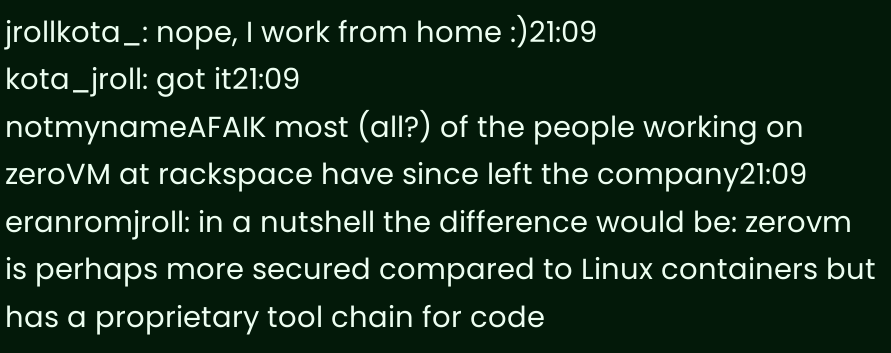jrollkota_: nope, I work from home :)21:09
kota_jroll: got it21:09
notmynameAFAIK most (all?) of the people working on zeroVM at rackspace have since left the company21:09
eranromjroll: in a nutshell the difference would be: zerovm is perhaps more secured compared to Linux containers but has a proprietary tool chain for code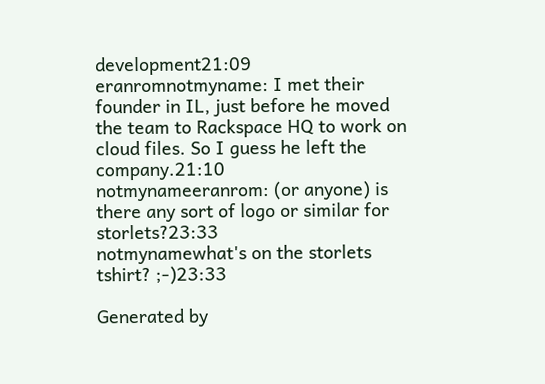development21:09
eranromnotmyname: I met their founder in IL, just before he moved the team to Rackspace HQ to work on cloud files. So I guess he left the company.21:10
notmynameeranrom: (or anyone) is there any sort of logo or similar for storlets?23:33
notmynamewhat's on the storlets tshirt? ;-)23:33

Generated by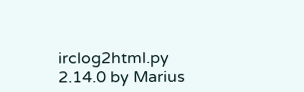irclog2html.py 2.14.0 by Marius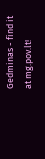Gedminas - find it at mg.pov.lt!